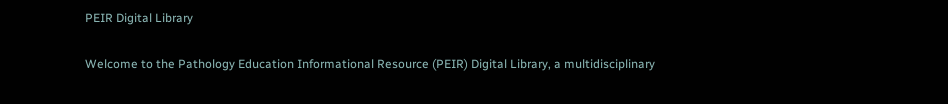PEIR Digital Library

Welcome to the Pathology Education Informational Resource (PEIR) Digital Library, a multidisciplinary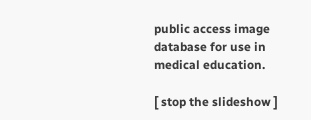public access image database for use in medical education.

[ stop the slideshow ]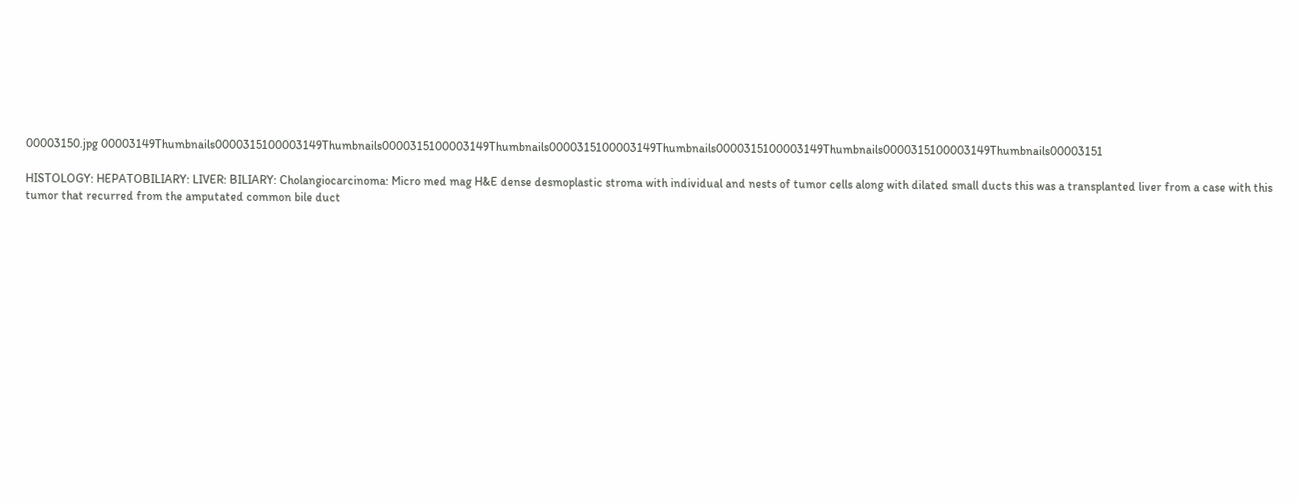00003150.jpg 00003149Thumbnails0000315100003149Thumbnails0000315100003149Thumbnails0000315100003149Thumbnails0000315100003149Thumbnails0000315100003149Thumbnails00003151

HISTOLOGY: HEPATOBILIARY: LIVER: BILIARY: Cholangiocarcinoma: Micro med mag H&E dense desmoplastic stroma with individual and nests of tumor cells along with dilated small ducts this was a transplanted liver from a case with this tumor that recurred from the amputated common bile duct